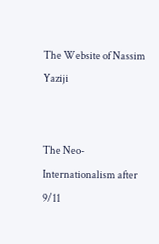The Website of Nassim Yaziji


The Neo-Internationalism after 9/11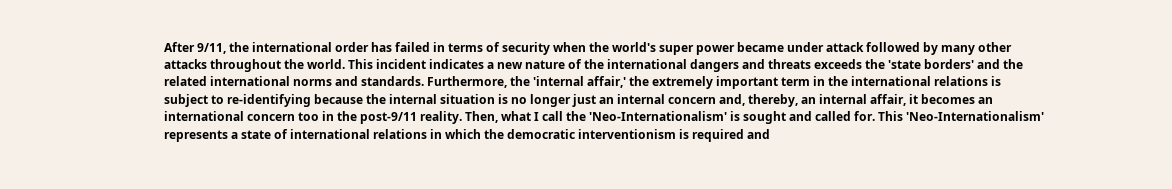After 9/11, the international order has failed in terms of security when the world's super power became under attack followed by many other attacks throughout the world. This incident indicates a new nature of the international dangers and threats exceeds the 'state borders' and the related international norms and standards. Furthermore, the 'internal affair,' the extremely important term in the international relations is subject to re-identifying because the internal situation is no longer just an internal concern and, thereby, an internal affair, it becomes an international concern too in the post-9/11 reality. Then, what I call the 'Neo-Internationalism' is sought and called for. This 'Neo-Internationalism' represents a state of international relations in which the democratic interventionism is required and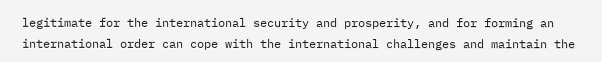legitimate for the international security and prosperity, and for forming an international order can cope with the international challenges and maintain the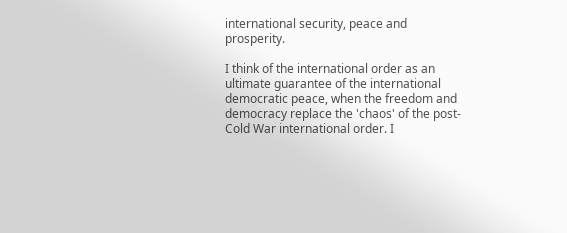international security, peace and prosperity.

I think of the international order as an ultimate guarantee of the international democratic peace, when the freedom and democracy replace the 'chaos' of the post-Cold War international order. I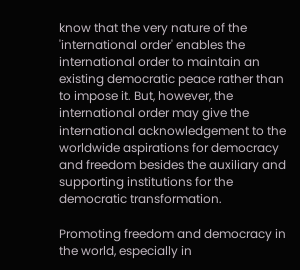know that the very nature of the 'international order' enables the international order to maintain an existing democratic peace rather than to impose it. But, however, the international order may give the international acknowledgement to the worldwide aspirations for democracy and freedom besides the auxiliary and supporting institutions for the democratic transformation.

Promoting freedom and democracy in the world, especially in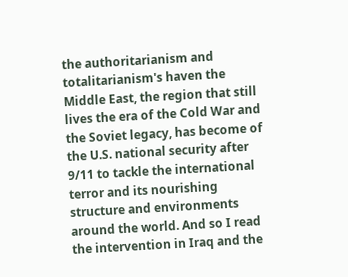the authoritarianism and totalitarianism's haven the Middle East, the region that still lives the era of the Cold War and the Soviet legacy, has become of the U.S. national security after 9/11 to tackle the international terror and its nourishing structure and environments around the world. And so I read the intervention in Iraq and the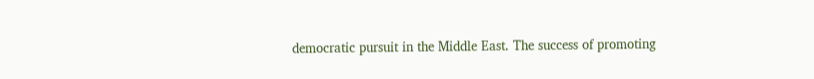democratic pursuit in the Middle East. The success of promoting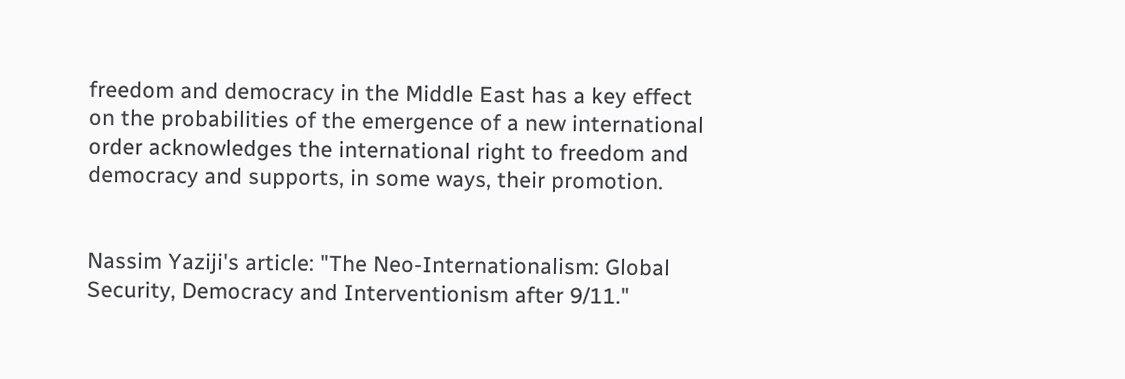freedom and democracy in the Middle East has a key effect on the probabilities of the emergence of a new international order acknowledges the international right to freedom and democracy and supports, in some ways, their promotion.


Nassim Yaziji's article: "The Neo-Internationalism: Global Security, Democracy and Interventionism after 9/11."